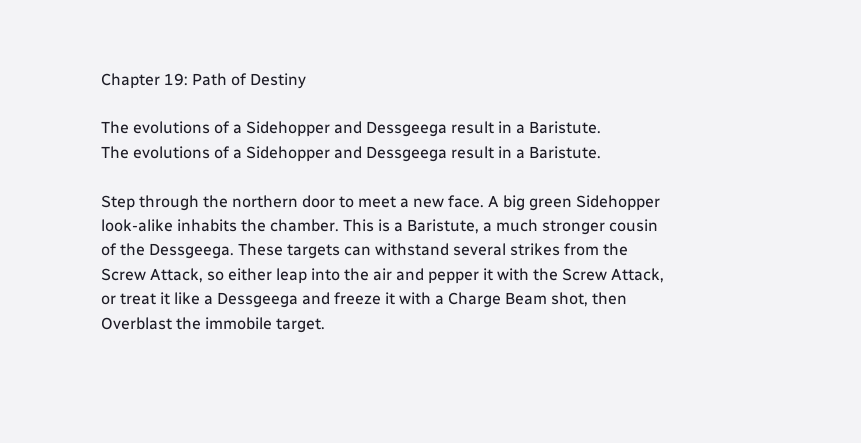Chapter 19: Path of Destiny

The evolutions of a Sidehopper and Dessgeega result in a Baristute.
The evolutions of a Sidehopper and Dessgeega result in a Baristute.

Step through the northern door to meet a new face. A big green Sidehopper look-alike inhabits the chamber. This is a Baristute, a much stronger cousin of the Dessgeega. These targets can withstand several strikes from the Screw Attack, so either leap into the air and pepper it with the Screw Attack, or treat it like a Dessgeega and freeze it with a Charge Beam shot, then Overblast the immobile target.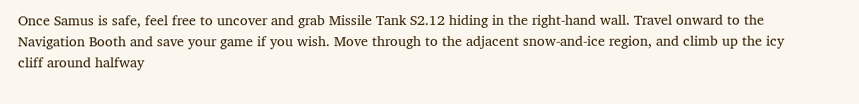Once Samus is safe, feel free to uncover and grab Missile Tank S2.12 hiding in the right-hand wall. Travel onward to the Navigation Booth and save your game if you wish. Move through to the adjacent snow-and-ice region, and climb up the icy cliff around halfway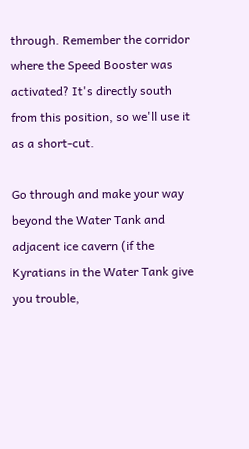through. Remember the corridor where the Speed Booster was activated? It's directly south from this position, so we'll use it as a short-cut.

Go through and make your way beyond the Water Tank and adjacent ice cavern (if the Kyratians in the Water Tank give you trouble,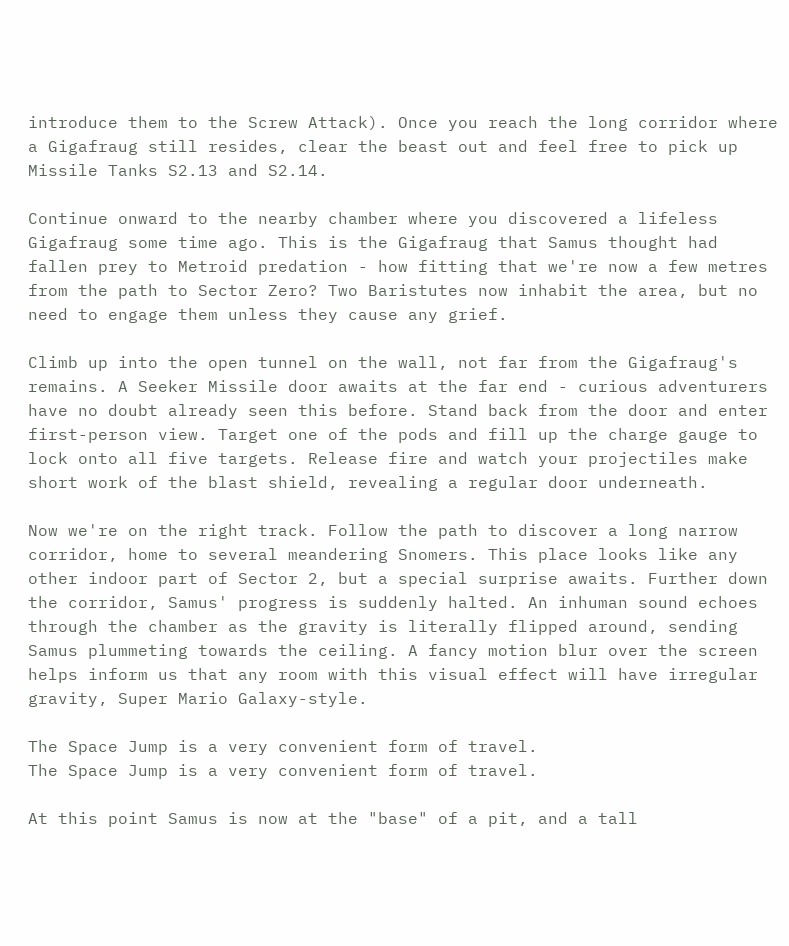introduce them to the Screw Attack). Once you reach the long corridor where a Gigafraug still resides, clear the beast out and feel free to pick up Missile Tanks S2.13 and S2.14.

Continue onward to the nearby chamber where you discovered a lifeless Gigafraug some time ago. This is the Gigafraug that Samus thought had fallen prey to Metroid predation - how fitting that we're now a few metres from the path to Sector Zero? Two Baristutes now inhabit the area, but no need to engage them unless they cause any grief.

Climb up into the open tunnel on the wall, not far from the Gigafraug's remains. A Seeker Missile door awaits at the far end - curious adventurers have no doubt already seen this before. Stand back from the door and enter first-person view. Target one of the pods and fill up the charge gauge to lock onto all five targets. Release fire and watch your projectiles make short work of the blast shield, revealing a regular door underneath.

Now we're on the right track. Follow the path to discover a long narrow corridor, home to several meandering Snomers. This place looks like any other indoor part of Sector 2, but a special surprise awaits. Further down the corridor, Samus' progress is suddenly halted. An inhuman sound echoes through the chamber as the gravity is literally flipped around, sending Samus plummeting towards the ceiling. A fancy motion blur over the screen helps inform us that any room with this visual effect will have irregular gravity, Super Mario Galaxy-style.

The Space Jump is a very convenient form of travel.
The Space Jump is a very convenient form of travel.

At this point Samus is now at the "base" of a pit, and a tall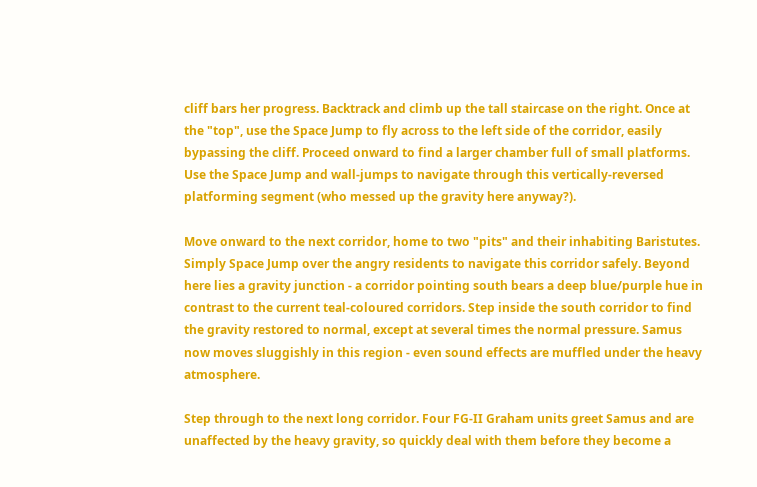cliff bars her progress. Backtrack and climb up the tall staircase on the right. Once at the "top", use the Space Jump to fly across to the left side of the corridor, easily bypassing the cliff. Proceed onward to find a larger chamber full of small platforms. Use the Space Jump and wall-jumps to navigate through this vertically-reversed platforming segment (who messed up the gravity here anyway?).

Move onward to the next corridor, home to two "pits" and their inhabiting Baristutes. Simply Space Jump over the angry residents to navigate this corridor safely. Beyond here lies a gravity junction - a corridor pointing south bears a deep blue/purple hue in contrast to the current teal-coloured corridors. Step inside the south corridor to find the gravity restored to normal, except at several times the normal pressure. Samus now moves sluggishly in this region - even sound effects are muffled under the heavy atmosphere.

Step through to the next long corridor. Four FG-II Graham units greet Samus and are unaffected by the heavy gravity, so quickly deal with them before they become a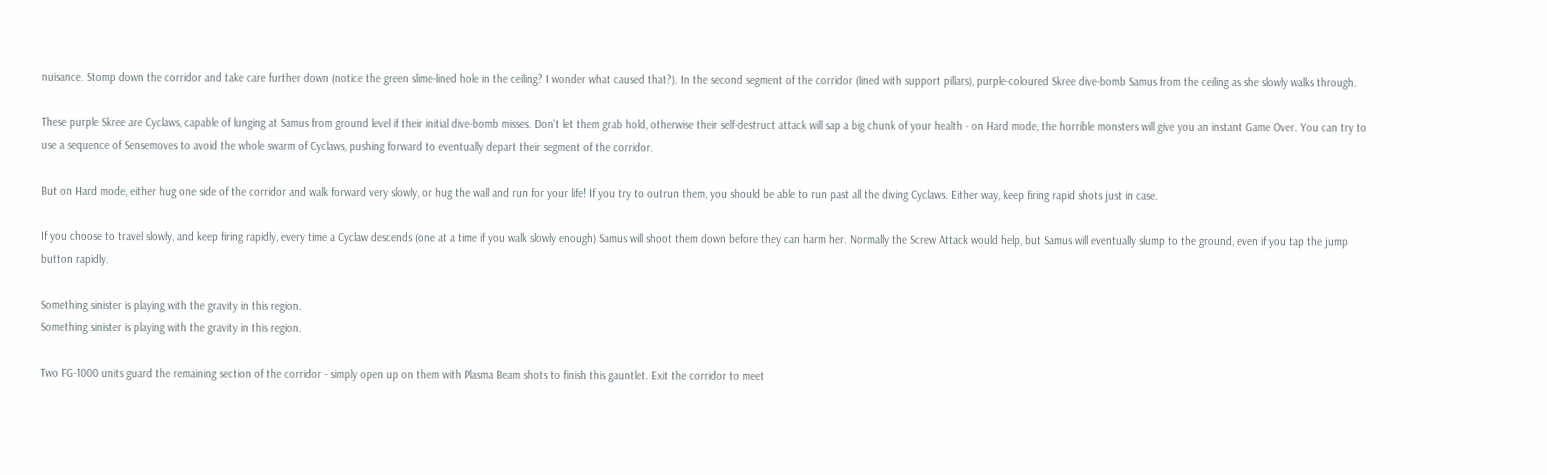nuisance. Stomp down the corridor and take care further down (notice the green slime-lined hole in the ceiling? I wonder what caused that?). In the second segment of the corridor (lined with support pillars), purple-coloured Skree dive-bomb Samus from the ceiling as she slowly walks through.

These purple Skree are Cyclaws, capable of lunging at Samus from ground level if their initial dive-bomb misses. Don't let them grab hold, otherwise their self-destruct attack will sap a big chunk of your health - on Hard mode, the horrible monsters will give you an instant Game Over. You can try to use a sequence of Sensemoves to avoid the whole swarm of Cyclaws, pushing forward to eventually depart their segment of the corridor.

But on Hard mode, either hug one side of the corridor and walk forward very slowly, or hug the wall and run for your life! If you try to outrun them, you should be able to run past all the diving Cyclaws. Either way, keep firing rapid shots just in case.

If you choose to travel slowly, and keep firing rapidly, every time a Cyclaw descends (one at a time if you walk slowly enough) Samus will shoot them down before they can harm her. Normally the Screw Attack would help, but Samus will eventually slump to the ground, even if you tap the jump button rapidly.

Something sinister is playing with the gravity in this region.
Something sinister is playing with the gravity in this region.

Two FG-1000 units guard the remaining section of the corridor - simply open up on them with Plasma Beam shots to finish this gauntlet. Exit the corridor to meet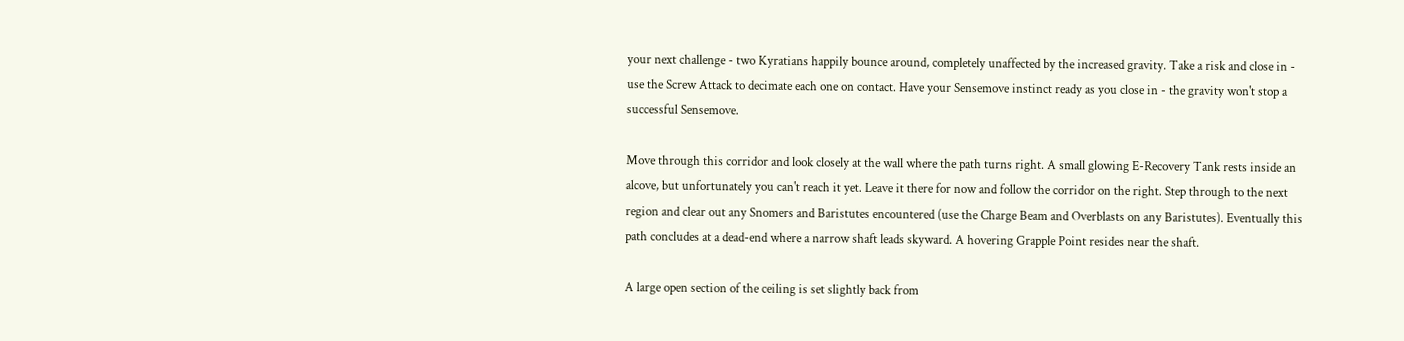your next challenge - two Kyratians happily bounce around, completely unaffected by the increased gravity. Take a risk and close in - use the Screw Attack to decimate each one on contact. Have your Sensemove instinct ready as you close in - the gravity won't stop a successful Sensemove.

Move through this corridor and look closely at the wall where the path turns right. A small glowing E-Recovery Tank rests inside an alcove, but unfortunately you can't reach it yet. Leave it there for now and follow the corridor on the right. Step through to the next region and clear out any Snomers and Baristutes encountered (use the Charge Beam and Overblasts on any Baristutes). Eventually this path concludes at a dead-end where a narrow shaft leads skyward. A hovering Grapple Point resides near the shaft.

A large open section of the ceiling is set slightly back from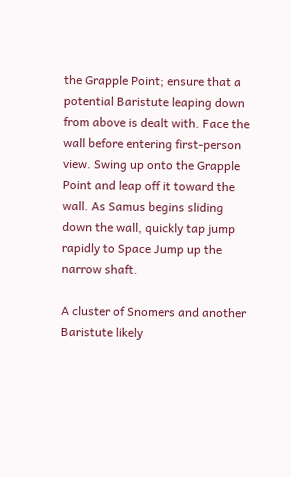the Grapple Point; ensure that a potential Baristute leaping down from above is dealt with. Face the wall before entering first-person view. Swing up onto the Grapple Point and leap off it toward the wall. As Samus begins sliding down the wall, quickly tap jump rapidly to Space Jump up the narrow shaft.

A cluster of Snomers and another Baristute likely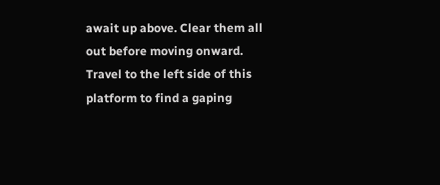await up above. Clear them all out before moving onward. Travel to the left side of this platform to find a gaping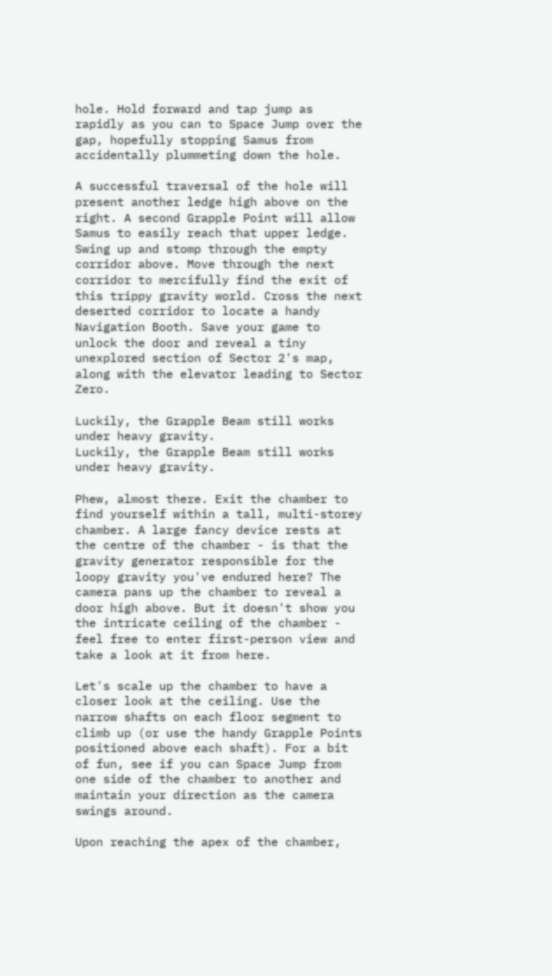hole. Hold forward and tap jump as rapidly as you can to Space Jump over the gap, hopefully stopping Samus from accidentally plummeting down the hole.

A successful traversal of the hole will present another ledge high above on the right. A second Grapple Point will allow Samus to easily reach that upper ledge. Swing up and stomp through the empty corridor above. Move through the next corridor to mercifully find the exit of this trippy gravity world. Cross the next deserted corridor to locate a handy Navigation Booth. Save your game to unlock the door and reveal a tiny unexplored section of Sector 2's map, along with the elevator leading to Sector Zero.

Luckily, the Grapple Beam still works under heavy gravity.
Luckily, the Grapple Beam still works under heavy gravity.

Phew, almost there. Exit the chamber to find yourself within a tall, multi-storey chamber. A large fancy device rests at the centre of the chamber - is that the gravity generator responsible for the loopy gravity you've endured here? The camera pans up the chamber to reveal a door high above. But it doesn't show you the intricate ceiling of the chamber - feel free to enter first-person view and take a look at it from here.

Let's scale up the chamber to have a closer look at the ceiling. Use the narrow shafts on each floor segment to climb up (or use the handy Grapple Points positioned above each shaft). For a bit of fun, see if you can Space Jump from one side of the chamber to another and maintain your direction as the camera swings around.

Upon reaching the apex of the chamber,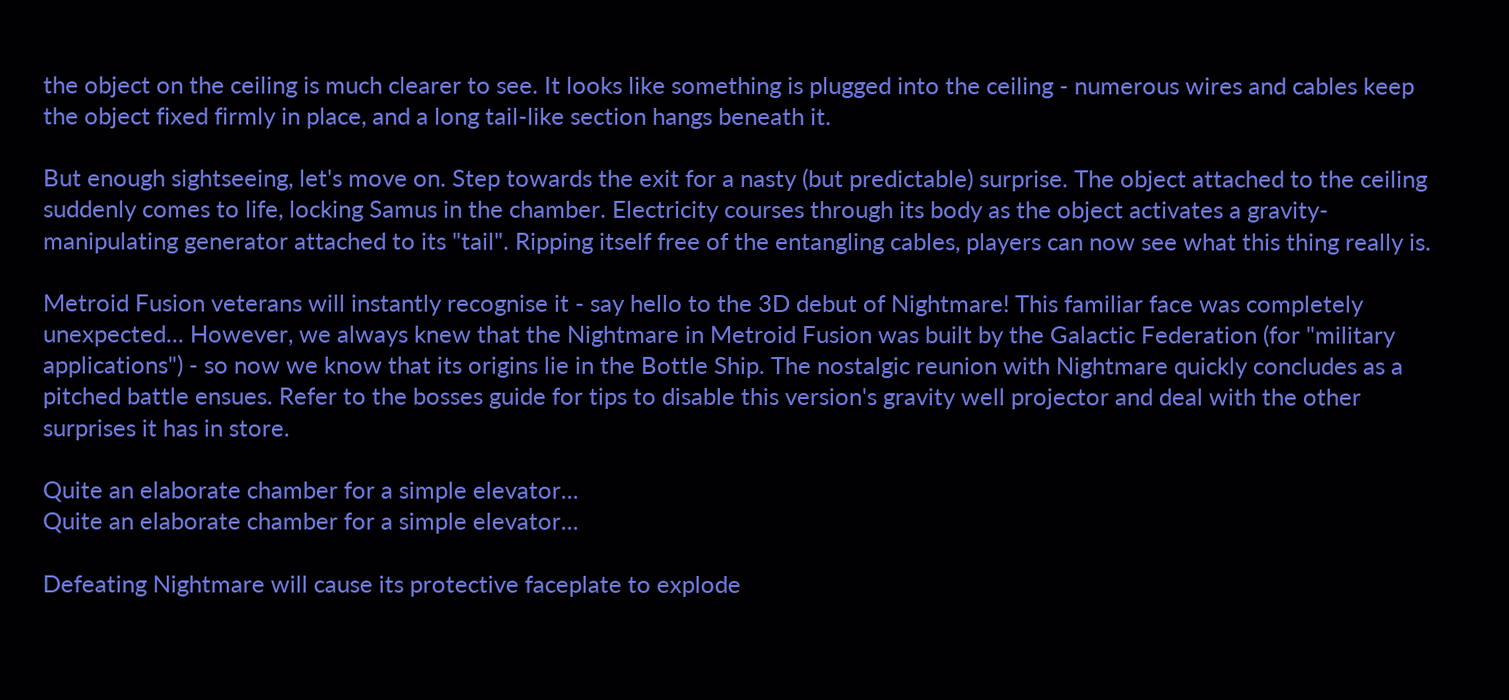the object on the ceiling is much clearer to see. It looks like something is plugged into the ceiling - numerous wires and cables keep the object fixed firmly in place, and a long tail-like section hangs beneath it.

But enough sightseeing, let's move on. Step towards the exit for a nasty (but predictable) surprise. The object attached to the ceiling suddenly comes to life, locking Samus in the chamber. Electricity courses through its body as the object activates a gravity-manipulating generator attached to its "tail". Ripping itself free of the entangling cables, players can now see what this thing really is.

Metroid Fusion veterans will instantly recognise it - say hello to the 3D debut of Nightmare! This familiar face was completely unexpected... However, we always knew that the Nightmare in Metroid Fusion was built by the Galactic Federation (for "military applications") - so now we know that its origins lie in the Bottle Ship. The nostalgic reunion with Nightmare quickly concludes as a pitched battle ensues. Refer to the bosses guide for tips to disable this version's gravity well projector and deal with the other surprises it has in store.

Quite an elaborate chamber for a simple elevator...
Quite an elaborate chamber for a simple elevator...

Defeating Nightmare will cause its protective faceplate to explode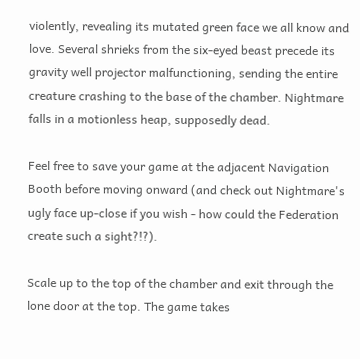violently, revealing its mutated green face we all know and love. Several shrieks from the six-eyed beast precede its gravity well projector malfunctioning, sending the entire creature crashing to the base of the chamber. Nightmare falls in a motionless heap, supposedly dead.

Feel free to save your game at the adjacent Navigation Booth before moving onward (and check out Nightmare's ugly face up-close if you wish - how could the Federation create such a sight?!?).

Scale up to the top of the chamber and exit through the lone door at the top. The game takes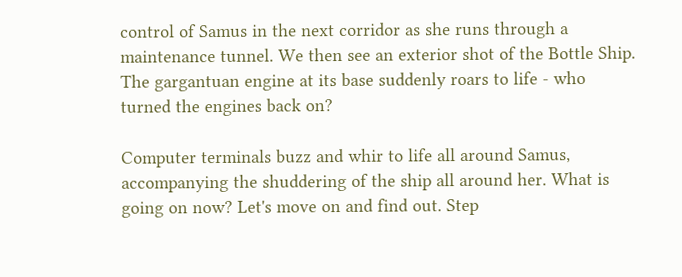control of Samus in the next corridor as she runs through a maintenance tunnel. We then see an exterior shot of the Bottle Ship. The gargantuan engine at its base suddenly roars to life - who turned the engines back on?

Computer terminals buzz and whir to life all around Samus, accompanying the shuddering of the ship all around her. What is going on now? Let's move on and find out. Step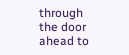through the door ahead to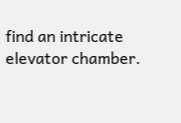find an intricate elevator chamber.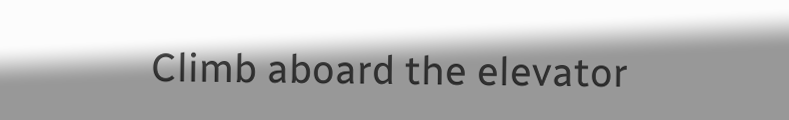Climb aboard the elevator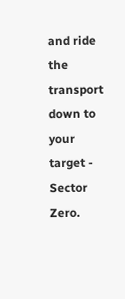and ride the transport down to your target - Sector Zero.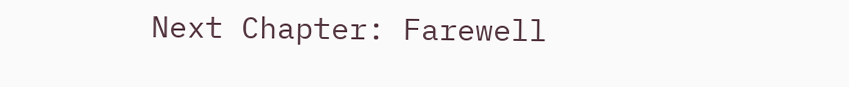Next Chapter: Farewell